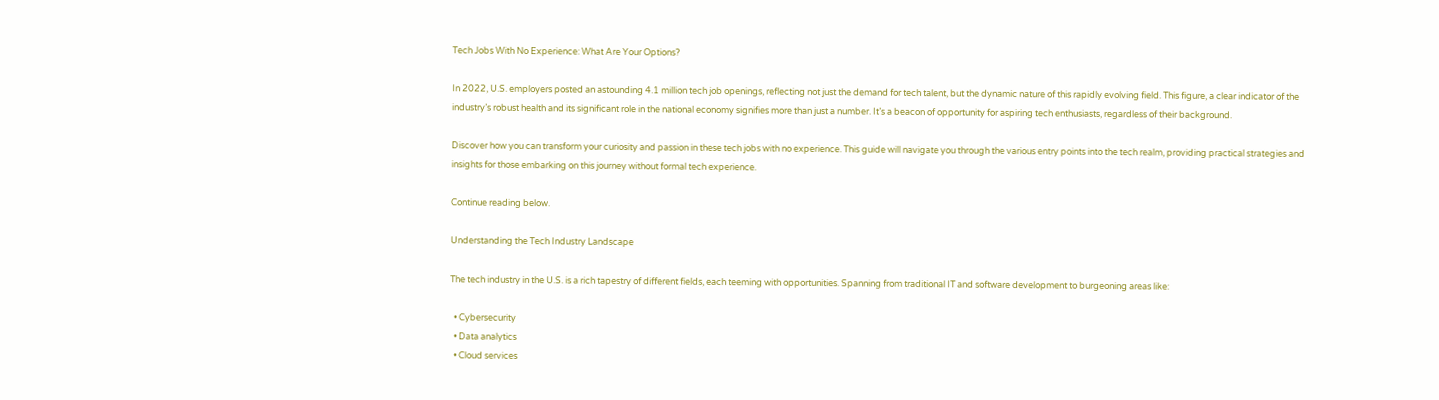Tech Jobs With No Experience: What Are Your Options?

In 2022, U.S. employers posted an astounding 4.1 million tech job openings, reflecting not just the demand for tech talent, but the dynamic nature of this rapidly evolving field. This figure, a clear indicator of the industry’s robust health and its significant role in the national economy signifies more than just a number. It’s a beacon of opportunity for aspiring tech enthusiasts, regardless of their background.

Discover how you can transform your curiosity and passion in these tech jobs with no experience. This guide will navigate you through the various entry points into the tech realm, providing practical strategies and insights for those embarking on this journey without formal tech experience.

Continue reading below.

Understanding the Tech Industry Landscape

The tech industry in the U.S. is a rich tapestry of different fields, each teeming with opportunities. Spanning from traditional IT and software development to burgeoning areas like:

  • Cybersecurity
  • Data analytics
  • Cloud services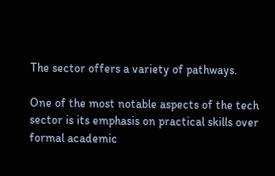The sector offers a variety of pathways.

One of the most notable aspects of the tech sector is its emphasis on practical skills over formal academic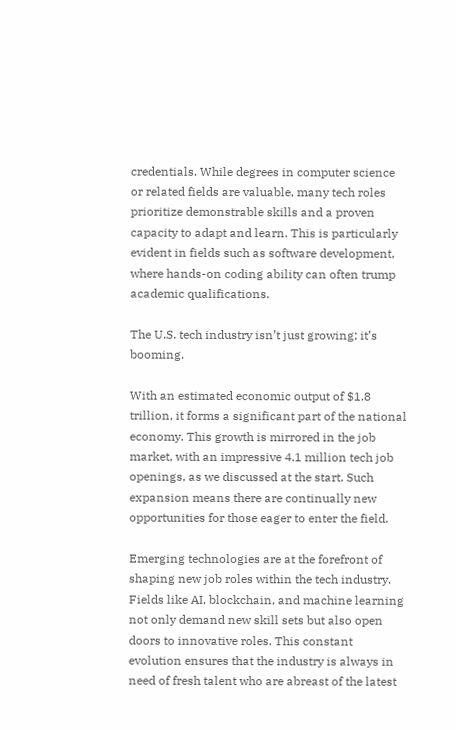credentials. While degrees in computer science or related fields are valuable, many tech roles prioritize demonstrable skills and a proven capacity to adapt and learn. This is particularly evident in fields such as software development, where hands-on coding ability can often trump academic qualifications.

The U.S. tech industry isn’t just growing; it’s booming.

With an estimated economic output of $1.8 trillion, it forms a significant part of the national economy. This growth is mirrored in the job market, with an impressive 4.1 million tech job openings, as we discussed at the start. Such expansion means there are continually new opportunities for those eager to enter the field.

Emerging technologies are at the forefront of shaping new job roles within the tech industry. Fields like AI, blockchain, and machine learning not only demand new skill sets but also open doors to innovative roles. This constant evolution ensures that the industry is always in need of fresh talent who are abreast of the latest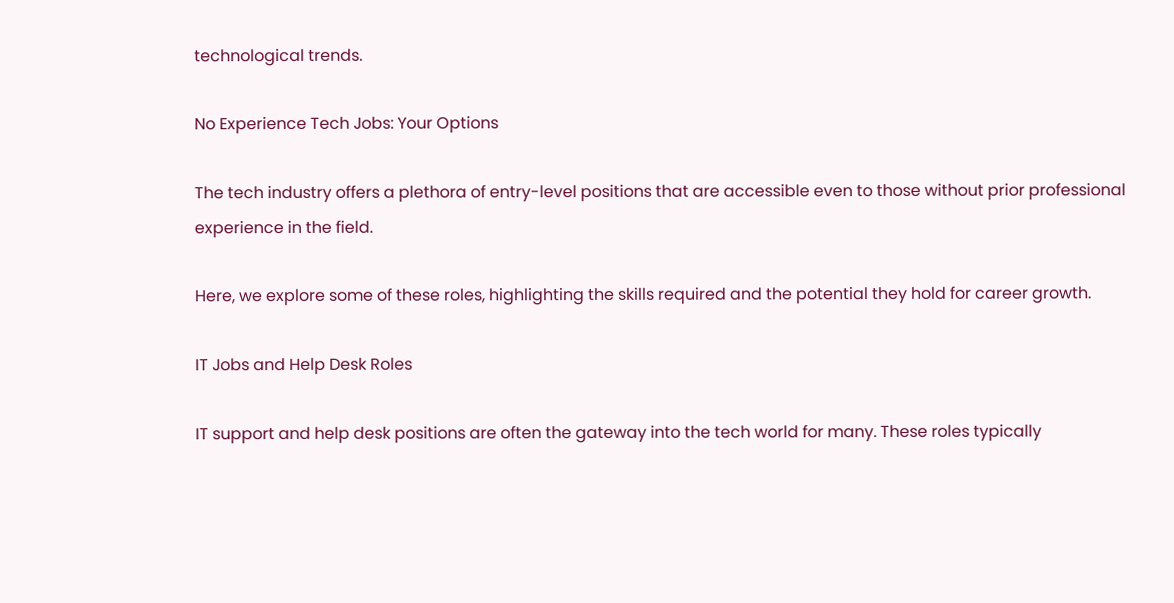technological trends.

No Experience Tech Jobs: Your Options

The tech industry offers a plethora of entry-level positions that are accessible even to those without prior professional experience in the field.

Here, we explore some of these roles, highlighting the skills required and the potential they hold for career growth.

IT Jobs and Help Desk Roles

IT support and help desk positions are often the gateway into the tech world for many. These roles typically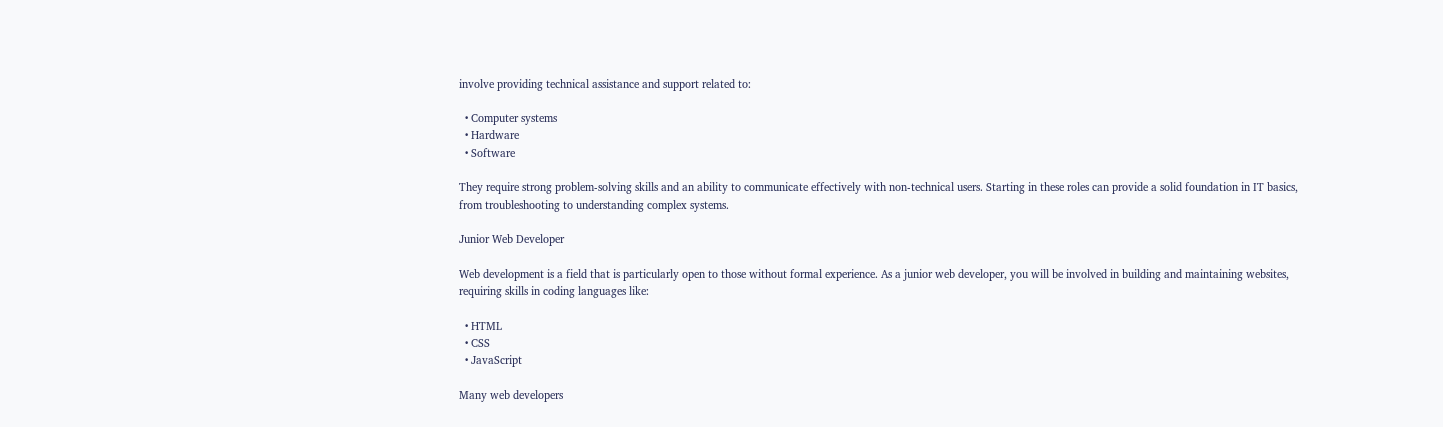involve providing technical assistance and support related to:

  • Computer systems
  • Hardware
  • Software

They require strong problem-solving skills and an ability to communicate effectively with non-technical users. Starting in these roles can provide a solid foundation in IT basics, from troubleshooting to understanding complex systems.

Junior Web Developer

Web development is a field that is particularly open to those without formal experience. As a junior web developer, you will be involved in building and maintaining websites, requiring skills in coding languages like:

  • HTML
  • CSS
  • JavaScript

Many web developers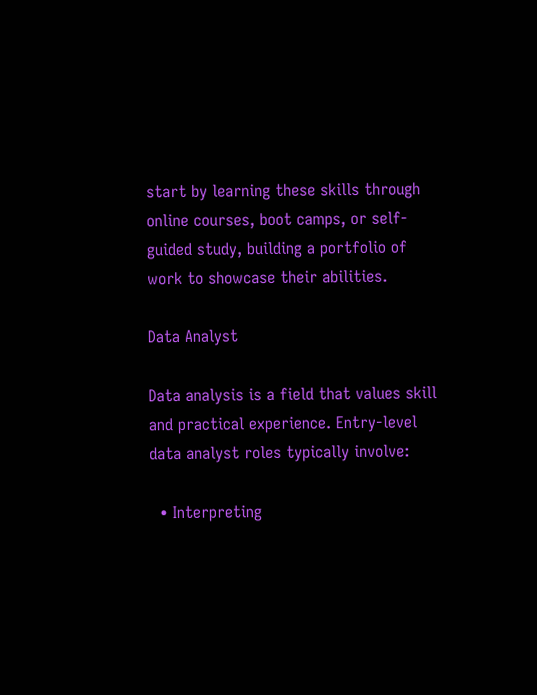start by learning these skills through online courses, boot camps, or self-guided study, building a portfolio of work to showcase their abilities.

Data Analyst

Data analysis is a field that values skill and practical experience. Entry-level data analyst roles typically involve:

  • Interpreting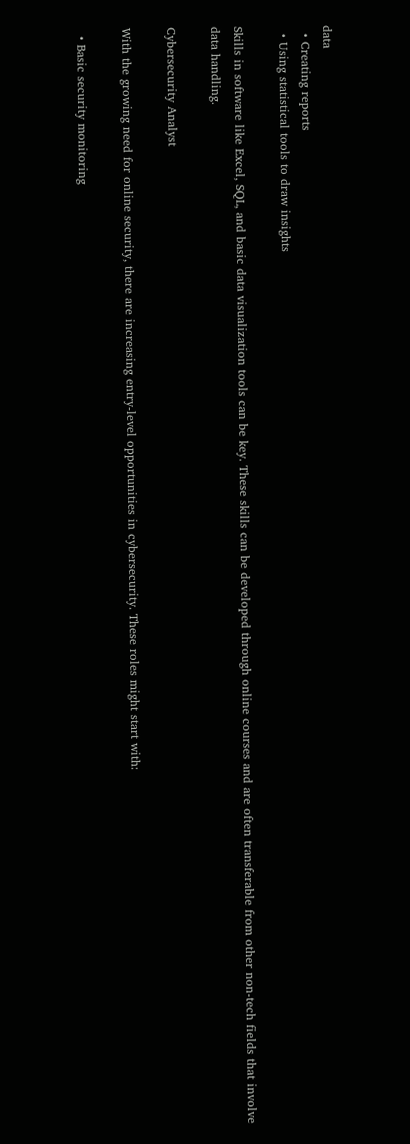data
  • Creating reports
  • Using statistical tools to draw insights

Skills in software like Excel, SQL, and basic data visualization tools can be key. These skills can be developed through online courses and are often transferable from other non-tech fields that involve data handling.

Cybersecurity Analyst

With the growing need for online security, there are increasing entry-level opportunities in cybersecurity. These roles might start with:

  • Basic security monitoring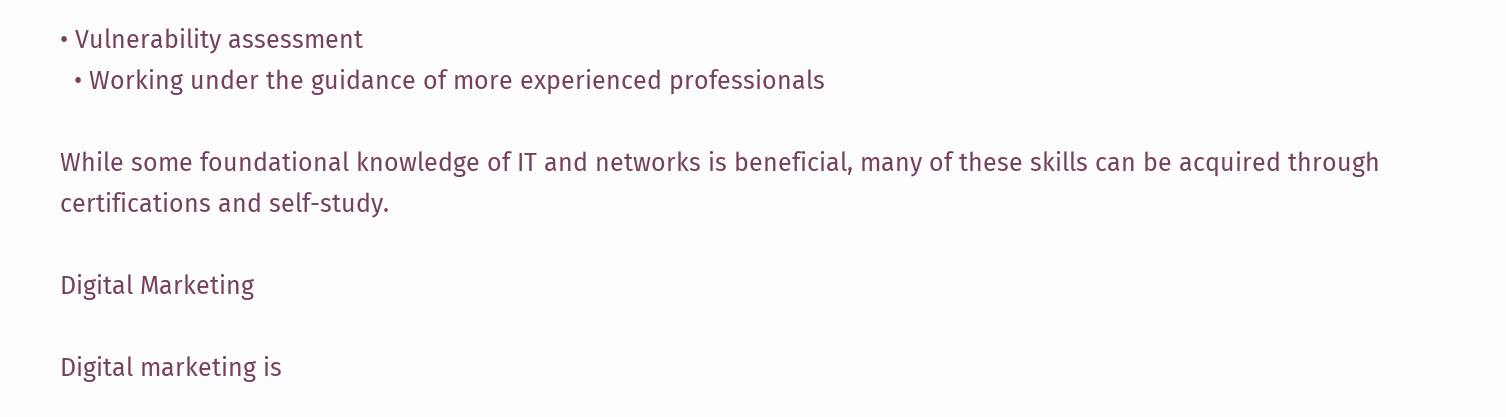• Vulnerability assessment
  • Working under the guidance of more experienced professionals

While some foundational knowledge of IT and networks is beneficial, many of these skills can be acquired through certifications and self-study.

Digital Marketing

Digital marketing is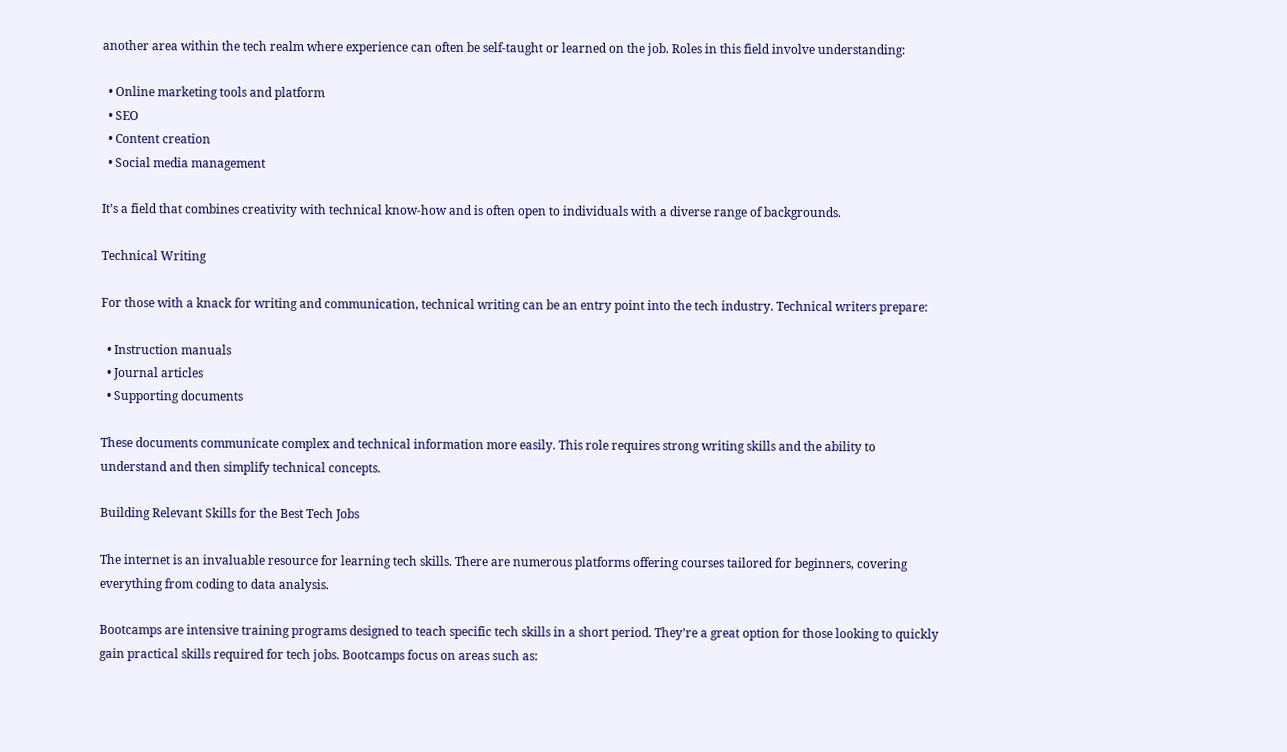another area within the tech realm where experience can often be self-taught or learned on the job. Roles in this field involve understanding:

  • Online marketing tools and platform
  • SEO
  • Content creation
  • Social media management

It’s a field that combines creativity with technical know-how and is often open to individuals with a diverse range of backgrounds.

Technical Writing

For those with a knack for writing and communication, technical writing can be an entry point into the tech industry. Technical writers prepare:

  • Instruction manuals
  • Journal articles
  • Supporting documents

These documents communicate complex and technical information more easily. This role requires strong writing skills and the ability to understand and then simplify technical concepts.

Building Relevant Skills for the Best Tech Jobs

The internet is an invaluable resource for learning tech skills. There are numerous platforms offering courses tailored for beginners, covering everything from coding to data analysis.

Bootcamps are intensive training programs designed to teach specific tech skills in a short period. They’re a great option for those looking to quickly gain practical skills required for tech jobs. Bootcamps focus on areas such as: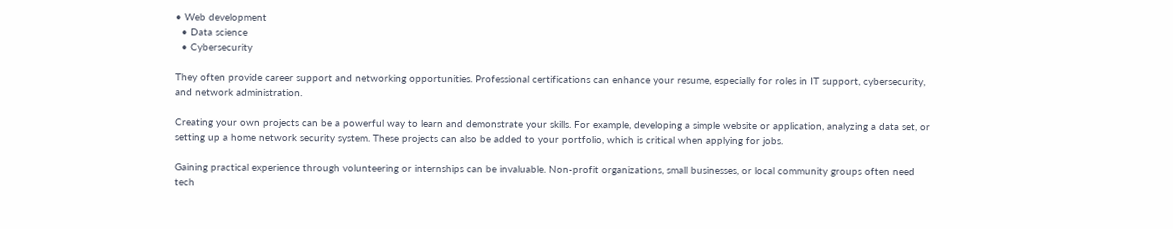• Web development
  • Data science
  • Cybersecurity

They often provide career support and networking opportunities. Professional certifications can enhance your resume, especially for roles in IT support, cybersecurity, and network administration.

Creating your own projects can be a powerful way to learn and demonstrate your skills. For example, developing a simple website or application, analyzing a data set, or setting up a home network security system. These projects can also be added to your portfolio, which is critical when applying for jobs.

Gaining practical experience through volunteering or internships can be invaluable. Non-profit organizations, small businesses, or local community groups often need tech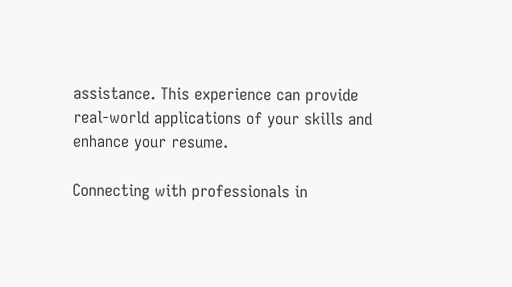assistance. This experience can provide real-world applications of your skills and enhance your resume.

Connecting with professionals in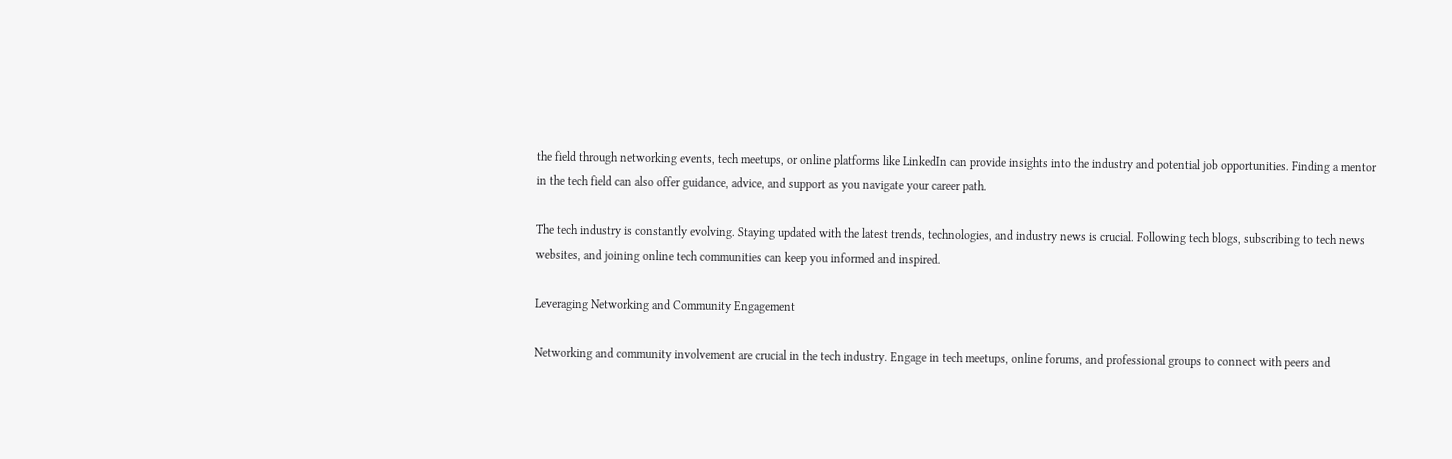the field through networking events, tech meetups, or online platforms like LinkedIn can provide insights into the industry and potential job opportunities. Finding a mentor in the tech field can also offer guidance, advice, and support as you navigate your career path.

The tech industry is constantly evolving. Staying updated with the latest trends, technologies, and industry news is crucial. Following tech blogs, subscribing to tech news websites, and joining online tech communities can keep you informed and inspired.

Leveraging Networking and Community Engagement

Networking and community involvement are crucial in the tech industry. Engage in tech meetups, online forums, and professional groups to connect with peers and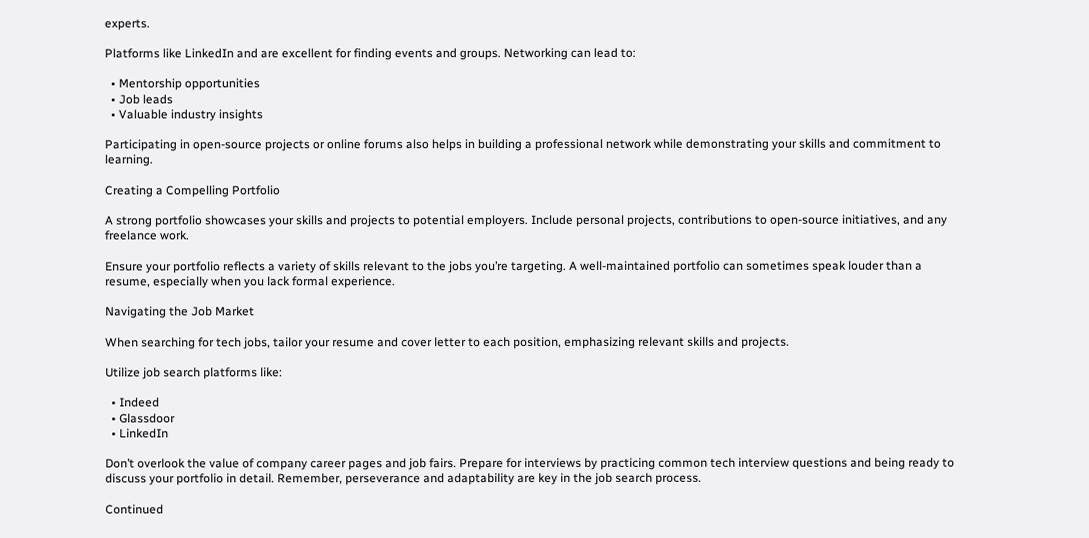experts.

Platforms like LinkedIn and are excellent for finding events and groups. Networking can lead to:

  • Mentorship opportunities
  • Job leads
  • Valuable industry insights

Participating in open-source projects or online forums also helps in building a professional network while demonstrating your skills and commitment to learning.

Creating a Compelling Portfolio

A strong portfolio showcases your skills and projects to potential employers. Include personal projects, contributions to open-source initiatives, and any freelance work.

Ensure your portfolio reflects a variety of skills relevant to the jobs you’re targeting. A well-maintained portfolio can sometimes speak louder than a resume, especially when you lack formal experience.

Navigating the Job Market

When searching for tech jobs, tailor your resume and cover letter to each position, emphasizing relevant skills and projects.

Utilize job search platforms like:

  • Indeed
  • Glassdoor
  • LinkedIn

Don’t overlook the value of company career pages and job fairs. Prepare for interviews by practicing common tech interview questions and being ready to discuss your portfolio in detail. Remember, perseverance and adaptability are key in the job search process.

Continued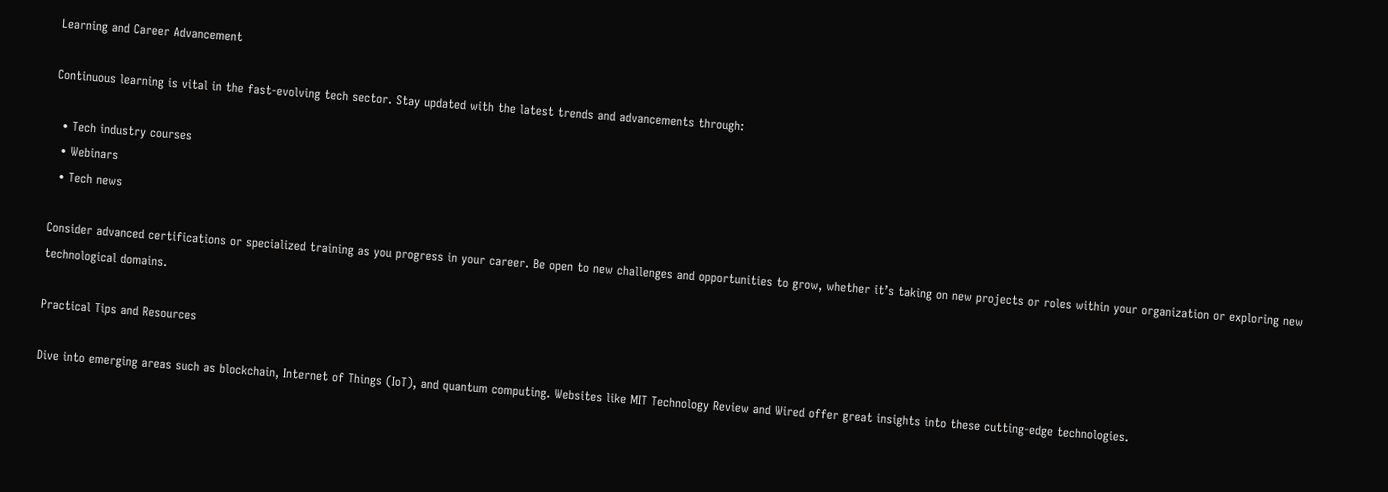Learning and Career Advancement

Continuous learning is vital in the fast-evolving tech sector. Stay updated with the latest trends and advancements through:

  • Tech industry courses
  • Webinars
  • Tech news

Consider advanced certifications or specialized training as you progress in your career. Be open to new challenges and opportunities to grow, whether it’s taking on new projects or roles within your organization or exploring new technological domains.

Practical Tips and Resources

Dive into emerging areas such as blockchain, Internet of Things (IoT), and quantum computing. Websites like MIT Technology Review and Wired offer great insights into these cutting-edge technologies.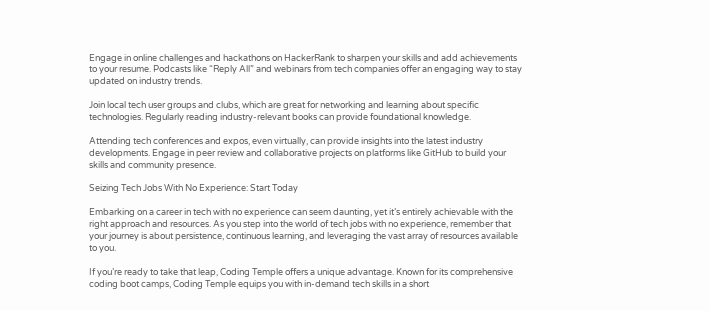Engage in online challenges and hackathons on HackerRank to sharpen your skills and add achievements to your resume. Podcasts like “Reply All” and webinars from tech companies offer an engaging way to stay updated on industry trends.

Join local tech user groups and clubs, which are great for networking and learning about specific technologies. Regularly reading industry-relevant books can provide foundational knowledge.

Attending tech conferences and expos, even virtually, can provide insights into the latest industry developments. Engage in peer review and collaborative projects on platforms like GitHub to build your skills and community presence.

Seizing Tech Jobs With No Experience: Start Today

Embarking on a career in tech with no experience can seem daunting, yet it’s entirely achievable with the right approach and resources. As you step into the world of tech jobs with no experience, remember that your journey is about persistence, continuous learning, and leveraging the vast array of resources available to you.

If you’re ready to take that leap, Coding Temple offers a unique advantage. Known for its comprehensive coding boot camps, Coding Temple equips you with in-demand tech skills in a short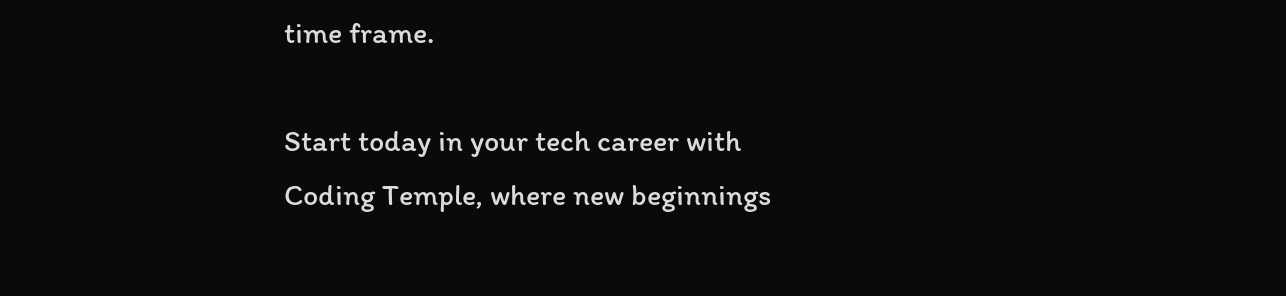time frame.

Start today in your tech career with Coding Temple, where new beginnings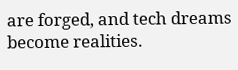are forged, and tech dreams become realities.